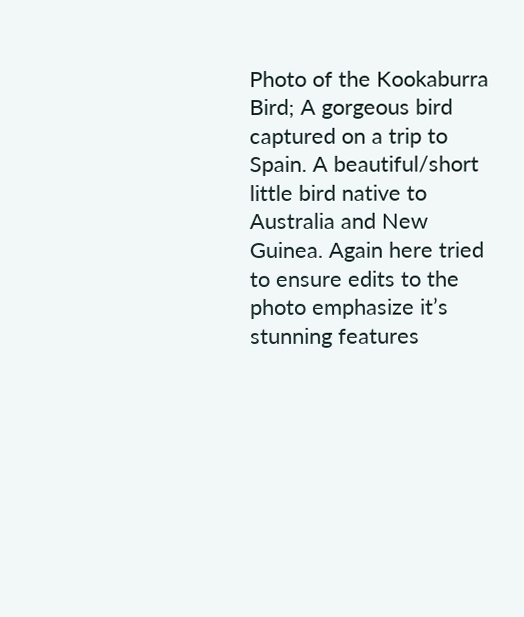Photo of the Kookaburra Bird; A gorgeous bird captured on a trip to Spain. A beautiful/short little bird native to Australia and New Guinea. Again here tried to ensure edits to the photo emphasize it’s stunning features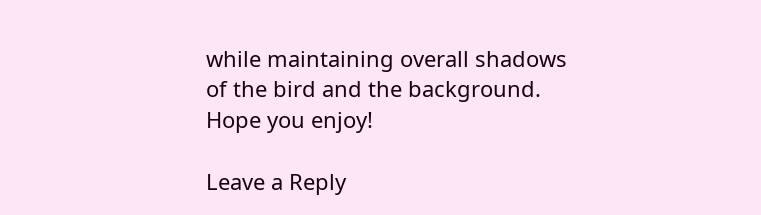while maintaining overall shadows of the bird and the background. Hope you enjoy!

Leave a Reply